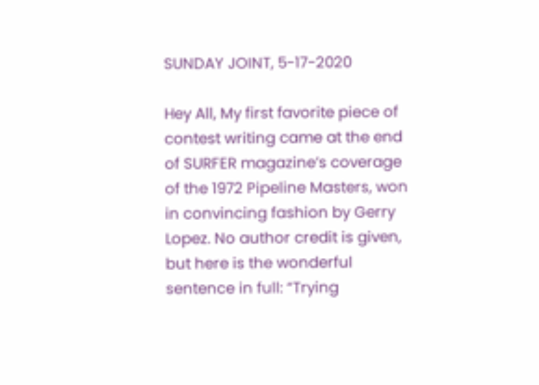SUNDAY JOINT, 5-17-2020

Hey All, My first favorite piece of contest writing came at the end of SURFER magazine’s coverage of the 1972 Pipeline Masters, won in convincing fashion by Gerry Lopez. No author credit is given, but here is the wonderful sentence in full: “Trying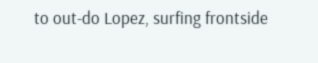to out-do Lopez, surfing frontside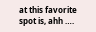at this favorite spot is, ahh ….